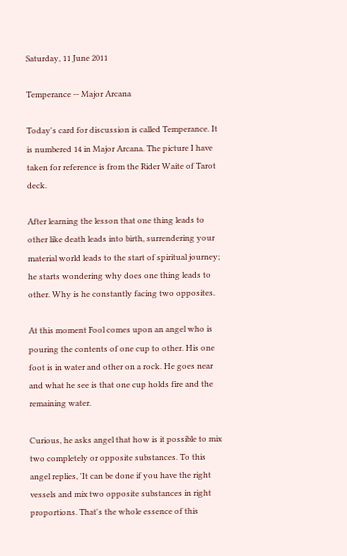Saturday, 11 June 2011

Temperance -- Major Arcana

Today's card for discussion is called Temperance. It is numbered 14 in Major Arcana. The picture I have taken for reference is from the Rider Waite of Tarot deck.

After learning the lesson that one thing leads to other like death leads into birth, surrendering your material world leads to the start of spiritual journey; he starts wondering why does one thing leads to other. Why is he constantly facing two opposites.

At this moment Fool comes upon an angel who is pouring the contents of one cup to other. His one foot is in water and other on a rock. He goes near and what he see is that one cup holds fire and the remaining water.

Curious, he asks angel that how is it possible to mix two completely or opposite substances. To this angel replies, 'It can be done if you have the right vessels and mix two opposite substances in right proportions. That's the whole essence of this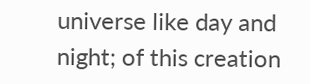universe like day and night; of this creation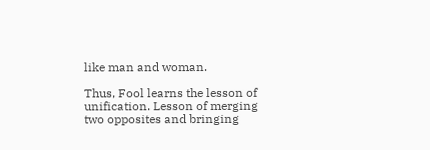like man and woman.

Thus, Fool learns the lesson of unification. Lesson of merging two opposites and bringing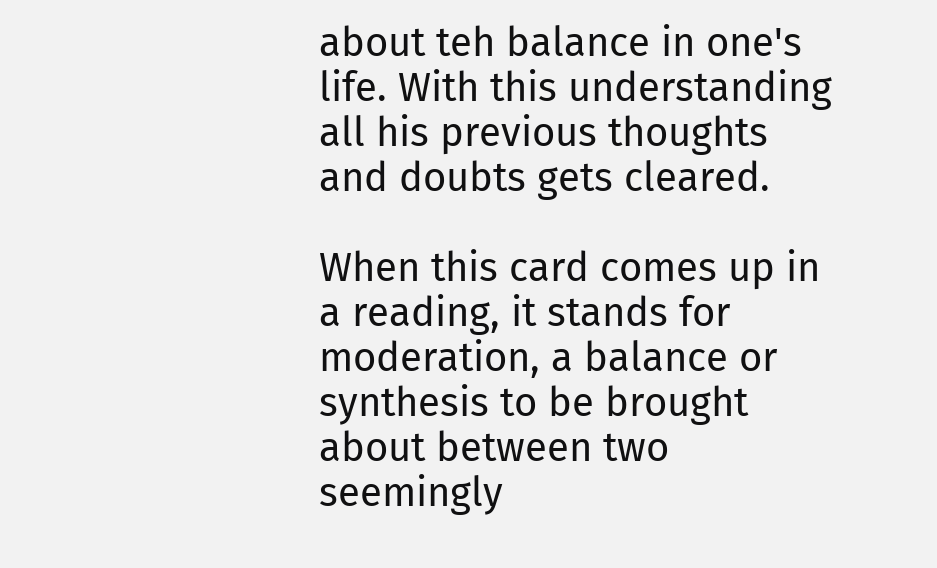about teh balance in one's life. With this understanding all his previous thoughts and doubts gets cleared.

When this card comes up in a reading, it stands for moderation, a balance or synthesis to be brought about between two seemingly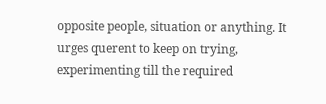opposite people, situation or anything. It urges querent to keep on trying, experimenting till the required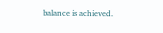balance is achieved.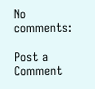No comments:

Post a Comment